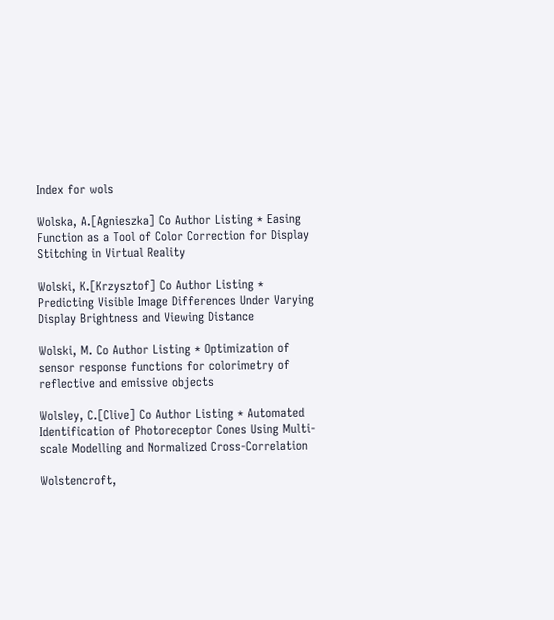Index for wols

Wolska, A.[Agnieszka] Co Author Listing * Easing Function as a Tool of Color Correction for Display Stitching in Virtual Reality

Wolski, K.[Krzysztof] Co Author Listing * Predicting Visible Image Differences Under Varying Display Brightness and Viewing Distance

Wolski, M. Co Author Listing * Optimization of sensor response functions for colorimetry of reflective and emissive objects

Wolsley, C.[Clive] Co Author Listing * Automated Identification of Photoreceptor Cones Using Multi-scale Modelling and Normalized Cross-Correlation

Wolstencroft,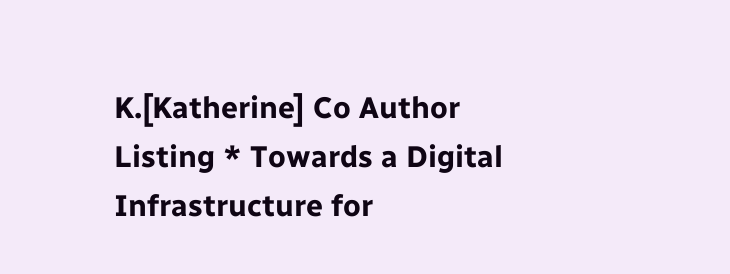K.[Katherine] Co Author Listing * Towards a Digital Infrastructure for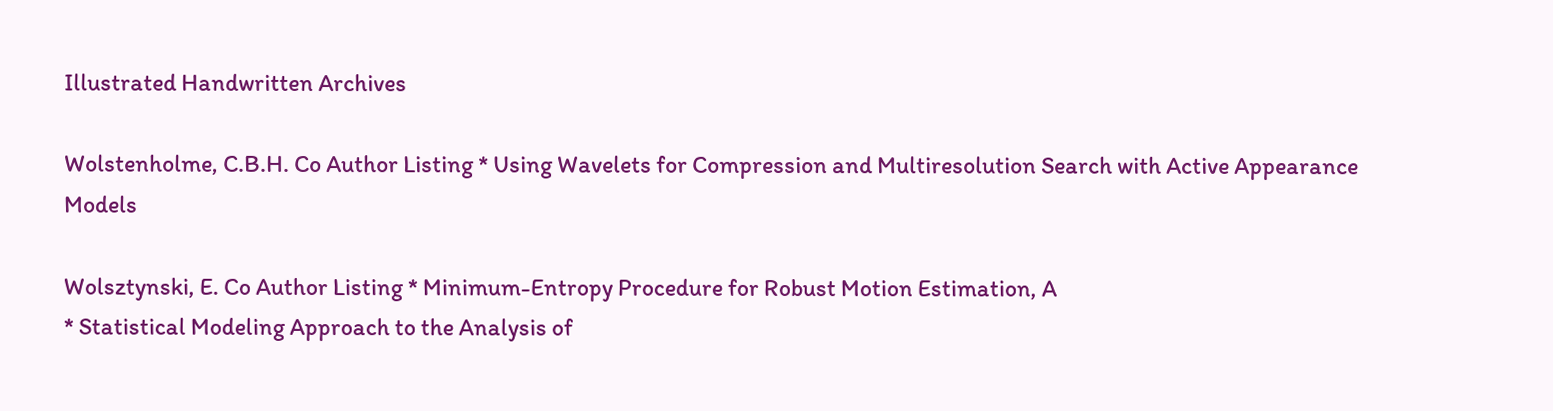Illustrated Handwritten Archives

Wolstenholme, C.B.H. Co Author Listing * Using Wavelets for Compression and Multiresolution Search with Active Appearance Models

Wolsztynski, E. Co Author Listing * Minimum-Entropy Procedure for Robust Motion Estimation, A
* Statistical Modeling Approach to the Analysis of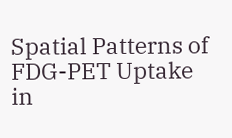Spatial Patterns of FDG-PET Uptake in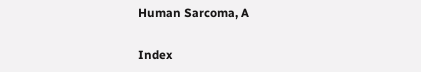Human Sarcoma, A

Index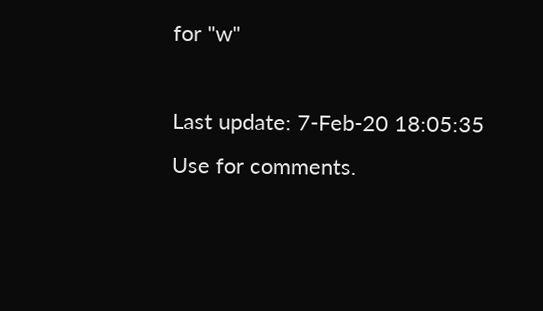for "w"

Last update: 7-Feb-20 18:05:35
Use for comments.